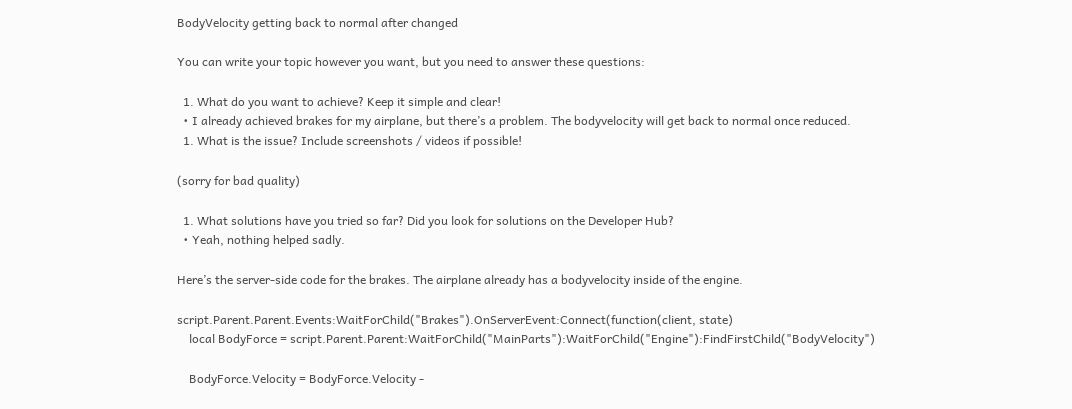BodyVelocity getting back to normal after changed

You can write your topic however you want, but you need to answer these questions:

  1. What do you want to achieve? Keep it simple and clear!
  • I already achieved brakes for my airplane, but there’s a problem. The bodyvelocity will get back to normal once reduced.
  1. What is the issue? Include screenshots / videos if possible!

(sorry for bad quality)

  1. What solutions have you tried so far? Did you look for solutions on the Developer Hub?
  • Yeah, nothing helped sadly.

Here’s the server-side code for the brakes. The airplane already has a bodyvelocity inside of the engine.

script.Parent.Parent.Events:WaitForChild("Brakes").OnServerEvent:Connect(function(client, state)
    local BodyForce = script.Parent.Parent:WaitForChild("MainParts"):WaitForChild("Engine"):FindFirstChild("BodyVelocity")

    BodyForce.Velocity = BodyForce.Velocity -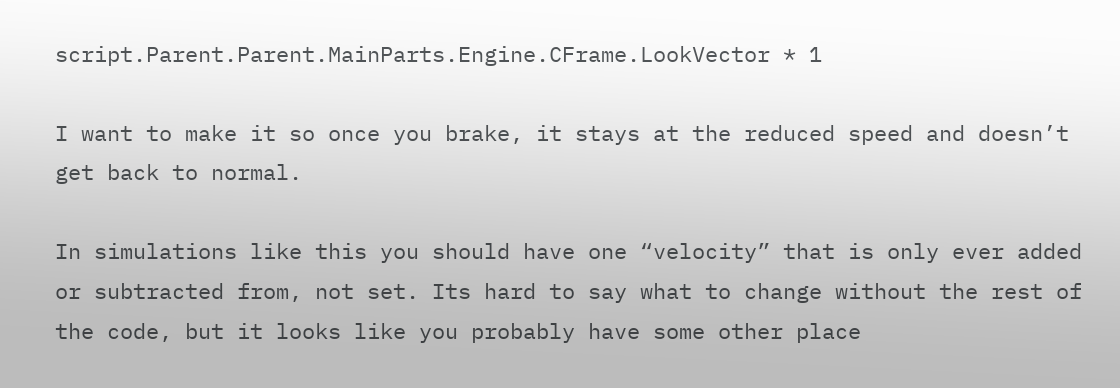script.Parent.Parent.MainParts.Engine.CFrame.LookVector * 1

I want to make it so once you brake, it stays at the reduced speed and doesn’t get back to normal.

In simulations like this you should have one “velocity” that is only ever added or subtracted from, not set. Its hard to say what to change without the rest of the code, but it looks like you probably have some other place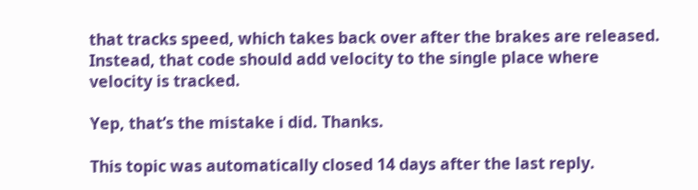that tracks speed, which takes back over after the brakes are released. Instead, that code should add velocity to the single place where velocity is tracked.

Yep, that’s the mistake i did. Thanks.

This topic was automatically closed 14 days after the last reply.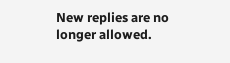New replies are no longer allowed.